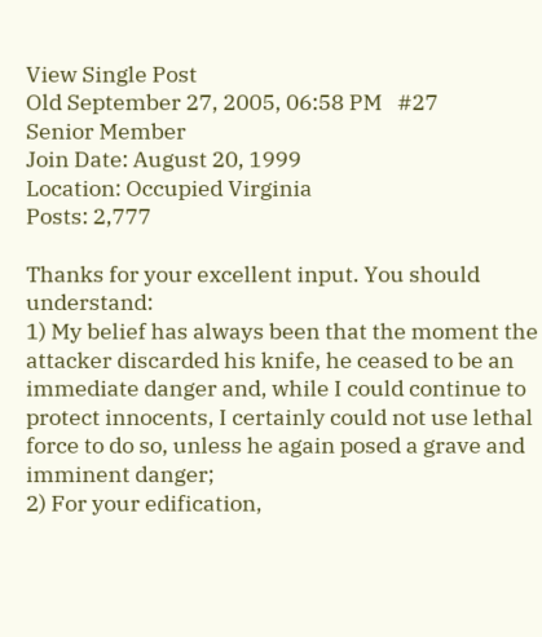View Single Post
Old September 27, 2005, 06:58 PM   #27
Senior Member
Join Date: August 20, 1999
Location: Occupied Virginia
Posts: 2,777

Thanks for your excellent input. You should understand:
1) My belief has always been that the moment the attacker discarded his knife, he ceased to be an immediate danger and, while I could continue to protect innocents, I certainly could not use lethal force to do so, unless he again posed a grave and imminent danger;
2) For your edification,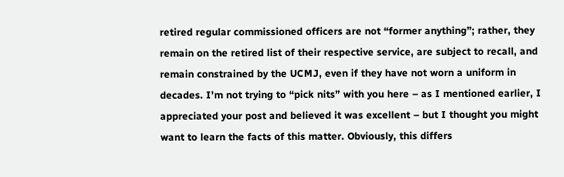retired regular commissioned officers are not “former anything”; rather, they remain on the retired list of their respective service, are subject to recall, and remain constrained by the UCMJ, even if they have not worn a uniform in decades. I’m not trying to “pick nits” with you here – as I mentioned earlier, I appreciated your post and believed it was excellent – but I thought you might want to learn the facts of this matter. Obviously, this differs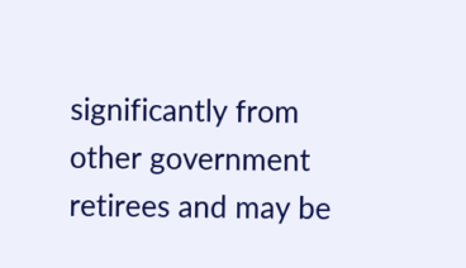significantly from other government retirees and may be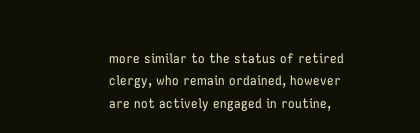more similar to the status of retired clergy, who remain ordained, however are not actively engaged in routine,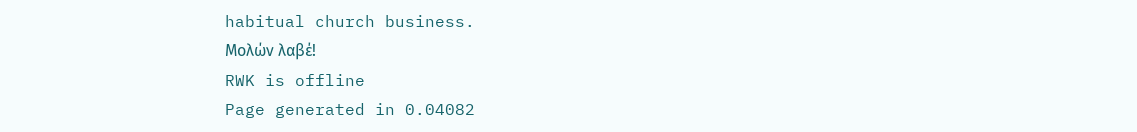habitual church business.
Μολών λαβέ!
RWK is offline
Page generated in 0.04082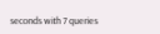seconds with 7 queries